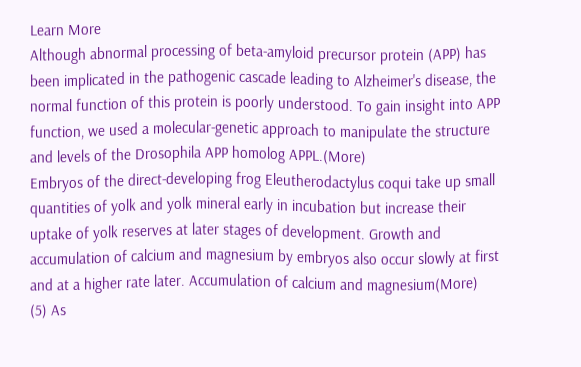Learn More
Although abnormal processing of beta-amyloid precursor protein (APP) has been implicated in the pathogenic cascade leading to Alzheimer's disease, the normal function of this protein is poorly understood. To gain insight into APP function, we used a molecular-genetic approach to manipulate the structure and levels of the Drosophila APP homolog APPL.(More)
Embryos of the direct-developing frog Eleutherodactylus coqui take up small quantities of yolk and yolk mineral early in incubation but increase their uptake of yolk reserves at later stages of development. Growth and accumulation of calcium and magnesium by embryos also occur slowly at first and at a higher rate later. Accumulation of calcium and magnesium(More)
(5) As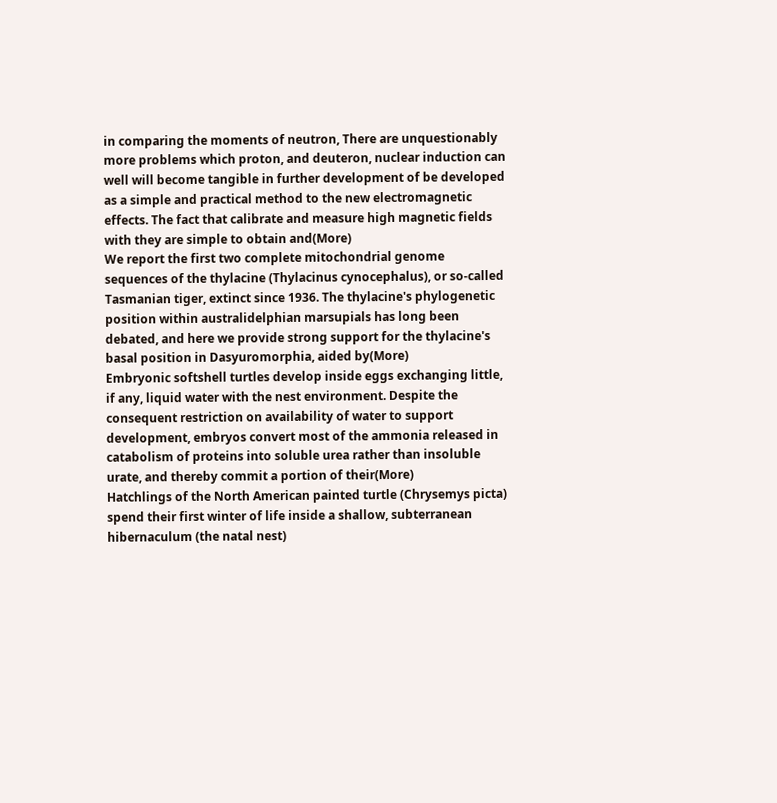in comparing the moments of neutron, There are unquestionably more problems which proton, and deuteron, nuclear induction can well will become tangible in further development of be developed as a simple and practical method to the new electromagnetic effects. The fact that calibrate and measure high magnetic fields with they are simple to obtain and(More)
We report the first two complete mitochondrial genome sequences of the thylacine (Thylacinus cynocephalus), or so-called Tasmanian tiger, extinct since 1936. The thylacine's phylogenetic position within australidelphian marsupials has long been debated, and here we provide strong support for the thylacine's basal position in Dasyuromorphia, aided by(More)
Embryonic softshell turtles develop inside eggs exchanging little, if any, liquid water with the nest environment. Despite the consequent restriction on availability of water to support development, embryos convert most of the ammonia released in catabolism of proteins into soluble urea rather than insoluble urate, and thereby commit a portion of their(More)
Hatchlings of the North American painted turtle (Chrysemys picta) spend their first winter of life inside a shallow, subterranean hibernaculum (the natal nest)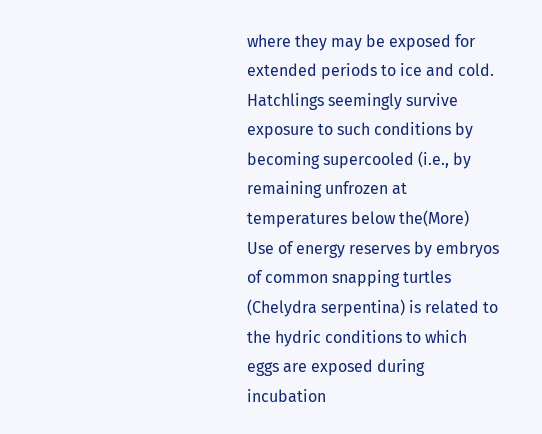where they may be exposed for extended periods to ice and cold. Hatchlings seemingly survive exposure to such conditions by becoming supercooled (i.e., by remaining unfrozen at temperatures below the(More)
Use of energy reserves by embryos of common snapping turtles (Chelydra serpentina) is related to the hydric conditions to which eggs are exposed during incubation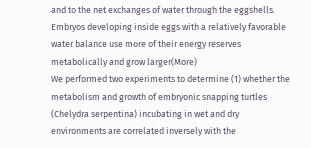and to the net exchanges of water through the eggshells. Embryos developing inside eggs with a relatively favorable water balance use more of their energy reserves metabolically and grow larger(More)
We performed two experiments to determine (1) whether the metabolism and growth of embryonic snapping turtles (Chelydra serpentina) incubating in wet and dry environments are correlated inversely with the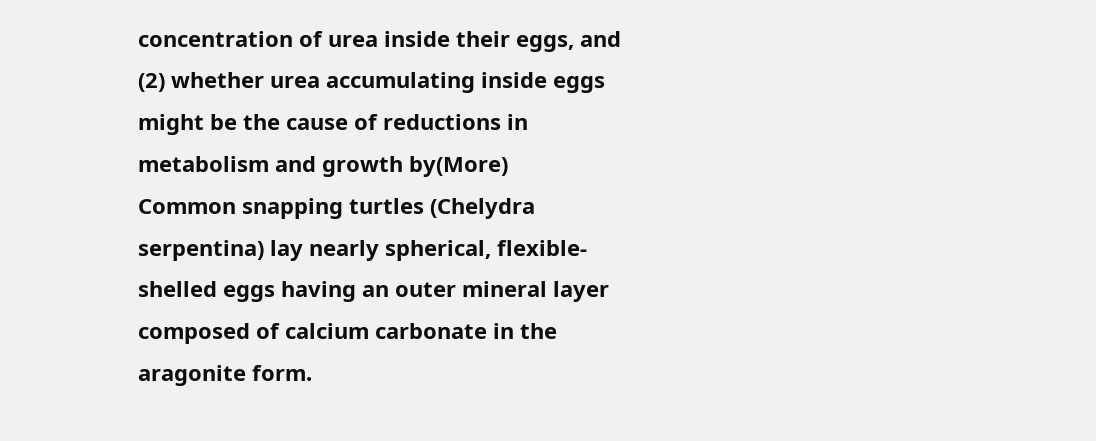concentration of urea inside their eggs, and (2) whether urea accumulating inside eggs might be the cause of reductions in metabolism and growth by(More)
Common snapping turtles (Chelydra serpentina) lay nearly spherical, flexible-shelled eggs having an outer mineral layer composed of calcium carbonate in the aragonite form.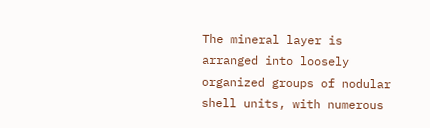The mineral layer is arranged into loosely organized groups of nodular shell units, with numerous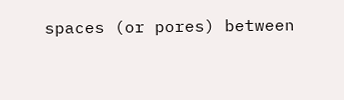spaces (or pores) between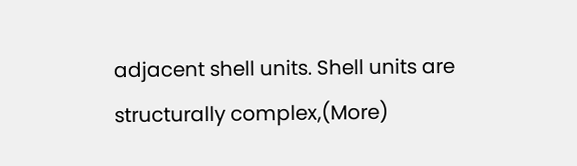adjacent shell units. Shell units are structurally complex,(More)